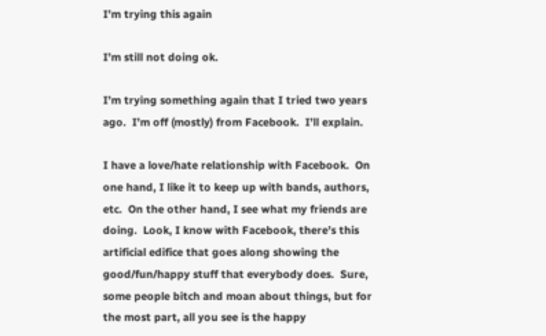I’m trying this again

I’m still not doing ok.

I’m trying something again that I tried two years ago.  I’m off (mostly) from Facebook.  I’ll explain.

I have a love/hate relationship with Facebook.  On one hand, I like it to keep up with bands, authors, etc.  On the other hand, I see what my friends are doing.  Look, I know with Facebook, there’s this artificial edifice that goes along showing the good/fun/happy stuff that everybody does.  Sure, some people bitch and moan about things, but for the most part, all you see is the happy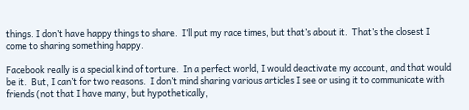things. I don’t have happy things to share.  I’ll put my race times, but that’s about it.  That’s the closest I come to sharing something happy.

Facebook really is a special kind of torture.  In a perfect world, I would deactivate my account, and that would be it.  But, I can’t for two reasons.  I don’t mind sharing various articles I see or using it to communicate with friends (not that I have many, but hypothetically,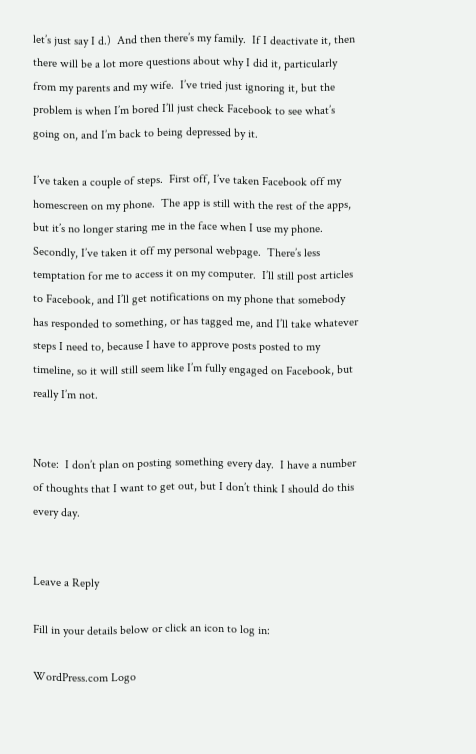let’s just say I d.)  And then there’s my family.  If I deactivate it, then there will be a lot more questions about why I did it, particularly from my parents and my wife.  I’ve tried just ignoring it, but the problem is when I’m bored I’ll just check Facebook to see what’s going on, and I’m back to being depressed by it.

I’ve taken a couple of steps.  First off, I’ve taken Facebook off my homescreen on my phone.  The app is still with the rest of the apps, but it’s no longer staring me in the face when I use my phone. Secondly, I’ve taken it off my personal webpage.  There’s less temptation for me to access it on my computer.  I’ll still post articles to Facebook, and I’ll get notifications on my phone that somebody has responded to something, or has tagged me, and I’ll take whatever steps I need to, because I have to approve posts posted to my timeline, so it will still seem like I’m fully engaged on Facebook, but really I’m not.


Note:  I don’t plan on posting something every day.  I have a number of thoughts that I want to get out, but I don’t think I should do this every day.


Leave a Reply

Fill in your details below or click an icon to log in:

WordPress.com Logo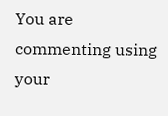You are commenting using your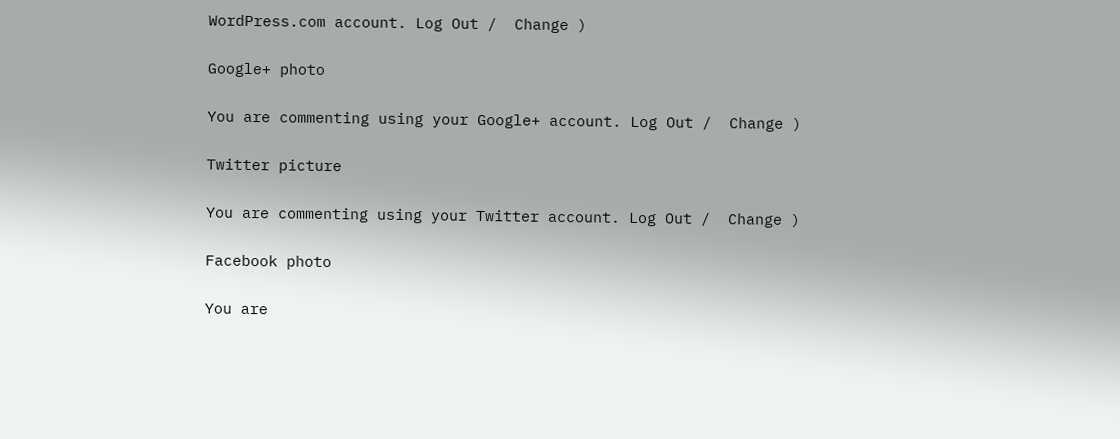WordPress.com account. Log Out /  Change )

Google+ photo

You are commenting using your Google+ account. Log Out /  Change )

Twitter picture

You are commenting using your Twitter account. Log Out /  Change )

Facebook photo

You are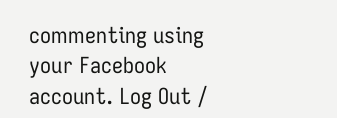commenting using your Facebook account. Log Out /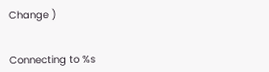Change )


Connecting to %s